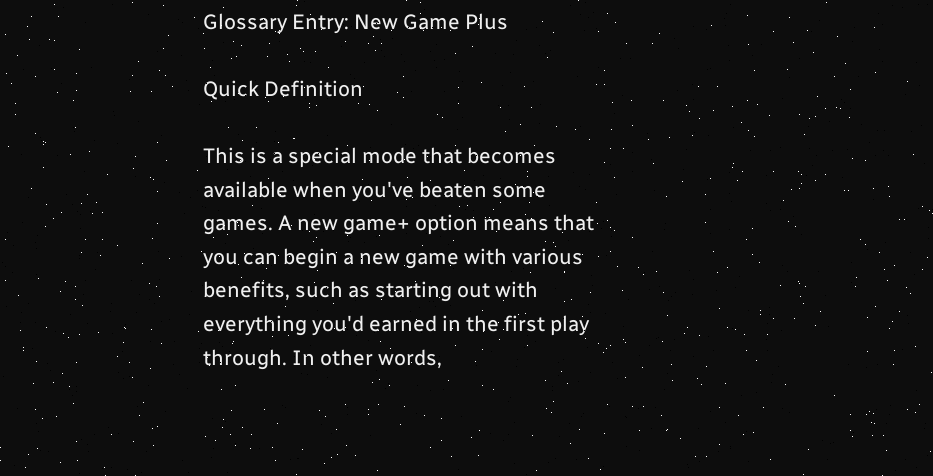Glossary Entry: New Game Plus

Quick Definition

This is a special mode that becomes available when you've beaten some games. A new game+ option means that you can begin a new game with various benefits, such as starting out with everything you'd earned in the first play through. In other words,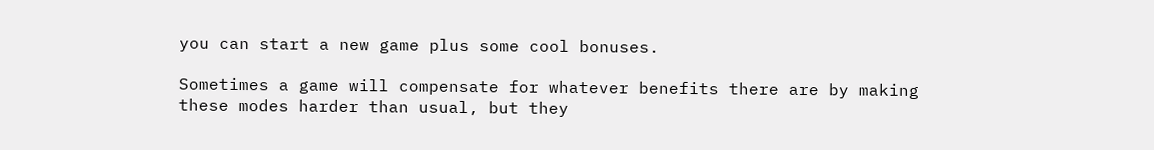you can start a new game plus some cool bonuses.

Sometimes a game will compensate for whatever benefits there are by making these modes harder than usual, but they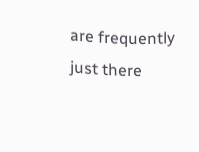are frequently just there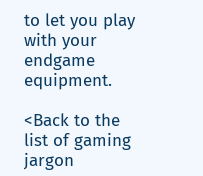to let you play with your endgame equipment.

<Back to the list of gaming jargon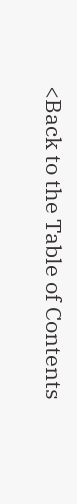<Back to the Table of Contents